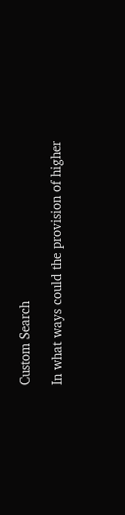Custom Search

In what ways could the provision of higher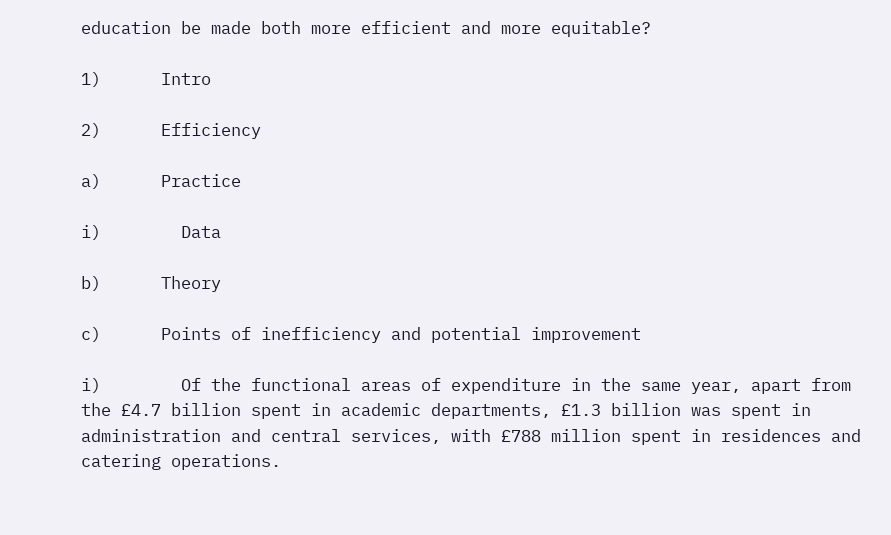education be made both more efficient and more equitable?

1)      Intro

2)      Efficiency

a)      Practice

i)        Data

b)      Theory

c)      Points of inefficiency and potential improvement

i)        Of the functional areas of expenditure in the same year, apart from the £4.7 billion spent in academic departments, £1.3 billion was spent in administration and central services, with £788 million spent in residences and catering operations.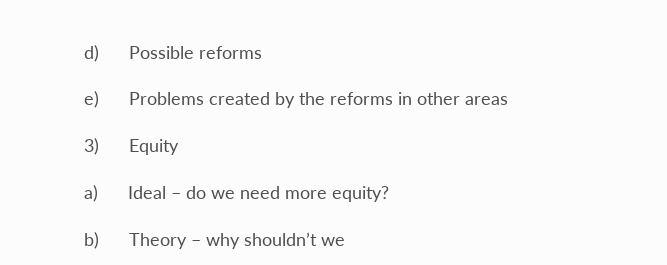d)      Possible reforms

e)      Problems created by the reforms in other areas

3)      Equity

a)      Ideal – do we need more equity?

b)      Theory – why shouldn’t we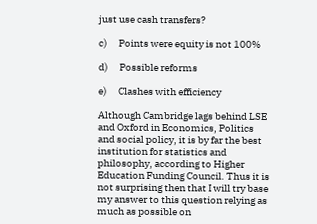just use cash transfers?

c)      Points were equity is not 100%

d)      Possible reforms

e)      Clashes with efficiency

Although Cambridge lags behind LSE and Oxford in Economics, Politics and social policy, it is by far the best institution for statistics and philosophy, according to Higher Education Funding Council. Thus it is not surprising then that I will try base my answer to this question relying as much as possible on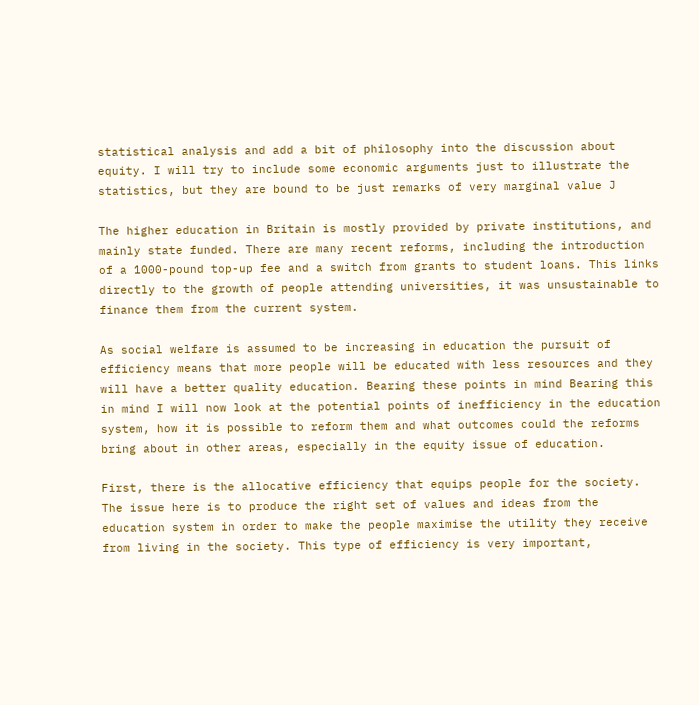statistical analysis and add a bit of philosophy into the discussion about equity. I will try to include some economic arguments just to illustrate the statistics, but they are bound to be just remarks of very marginal value J

The higher education in Britain is mostly provided by private institutions, and mainly state funded. There are many recent reforms, including the introduction of a 1000-pound top-up fee and a switch from grants to student loans. This links directly to the growth of people attending universities, it was unsustainable to finance them from the current system.

As social welfare is assumed to be increasing in education the pursuit of efficiency means that more people will be educated with less resources and they will have a better quality education. Bearing these points in mind Bearing this in mind I will now look at the potential points of inefficiency in the education system, how it is possible to reform them and what outcomes could the reforms bring about in other areas, especially in the equity issue of education.

First, there is the allocative efficiency that equips people for the society. The issue here is to produce the right set of values and ideas from the education system in order to make the people maximise the utility they receive from living in the society. This type of efficiency is very important,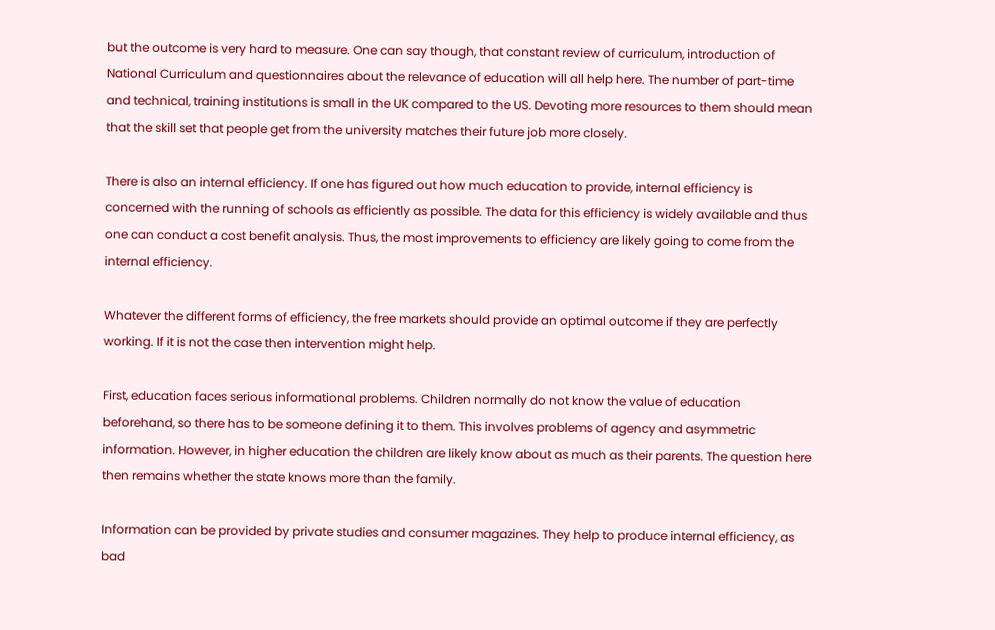but the outcome is very hard to measure. One can say though, that constant review of curriculum, introduction of National Curriculum and questionnaires about the relevance of education will all help here. The number of part-time and technical, training institutions is small in the UK compared to the US. Devoting more resources to them should mean that the skill set that people get from the university matches their future job more closely.

There is also an internal efficiency. If one has figured out how much education to provide, internal efficiency is concerned with the running of schools as efficiently as possible. The data for this efficiency is widely available and thus one can conduct a cost benefit analysis. Thus, the most improvements to efficiency are likely going to come from the internal efficiency.

Whatever the different forms of efficiency, the free markets should provide an optimal outcome if they are perfectly working. If it is not the case then intervention might help.

First, education faces serious informational problems. Children normally do not know the value of education beforehand, so there has to be someone defining it to them. This involves problems of agency and asymmetric information. However, in higher education the children are likely know about as much as their parents. The question here then remains whether the state knows more than the family.

Information can be provided by private studies and consumer magazines. They help to produce internal efficiency, as bad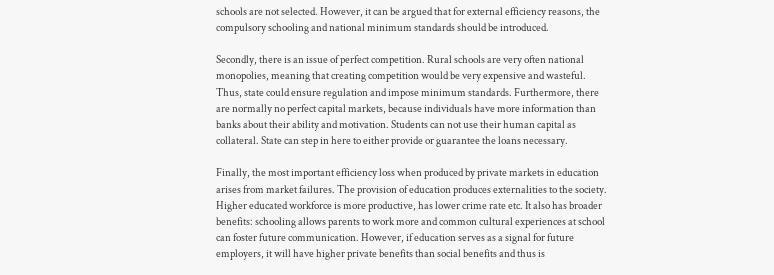schools are not selected. However, it can be argued that for external efficiency reasons, the compulsory schooling and national minimum standards should be introduced.

Secondly, there is an issue of perfect competition. Rural schools are very often national monopolies, meaning that creating competition would be very expensive and wasteful. Thus, state could ensure regulation and impose minimum standards. Furthermore, there are normally no perfect capital markets, because individuals have more information than banks about their ability and motivation. Students can not use their human capital as collateral. State can step in here to either provide or guarantee the loans necessary.

Finally, the most important efficiency loss when produced by private markets in education arises from market failures. The provision of education produces externalities to the society. Higher educated workforce is more productive, has lower crime rate etc. It also has broader benefits: schooling allows parents to work more and common cultural experiences at school can foster future communication. However, if education serves as a signal for future employers, it will have higher private benefits than social benefits and thus is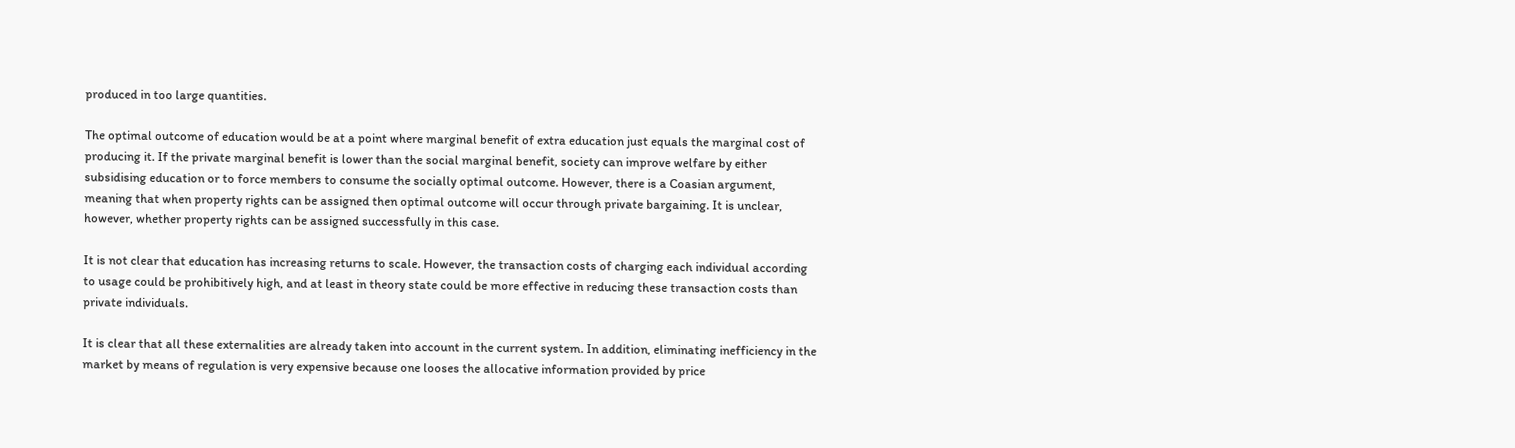produced in too large quantities.

The optimal outcome of education would be at a point where marginal benefit of extra education just equals the marginal cost of producing it. If the private marginal benefit is lower than the social marginal benefit, society can improve welfare by either subsidising education or to force members to consume the socially optimal outcome. However, there is a Coasian argument, meaning that when property rights can be assigned then optimal outcome will occur through private bargaining. It is unclear, however, whether property rights can be assigned successfully in this case.

It is not clear that education has increasing returns to scale. However, the transaction costs of charging each individual according to usage could be prohibitively high, and at least in theory state could be more effective in reducing these transaction costs than private individuals.

It is clear that all these externalities are already taken into account in the current system. In addition, eliminating inefficiency in the market by means of regulation is very expensive because one looses the allocative information provided by price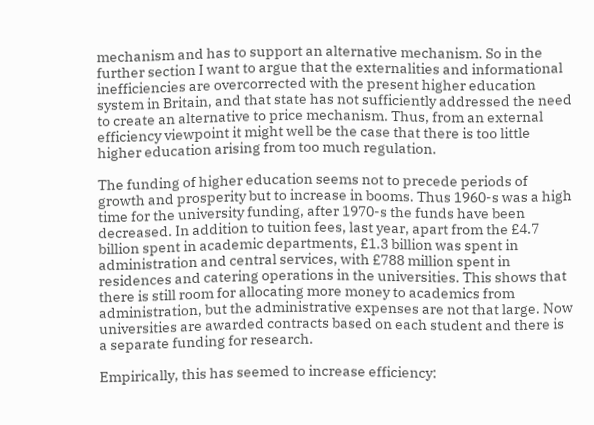mechanism and has to support an alternative mechanism. So in the further section I want to argue that the externalities and informational inefficiencies are overcorrected with the present higher education system in Britain, and that state has not sufficiently addressed the need to create an alternative to price mechanism. Thus, from an external efficiency viewpoint it might well be the case that there is too little higher education arising from too much regulation.

The funding of higher education seems not to precede periods of growth and prosperity but to increase in booms. Thus 1960-s was a high time for the university funding, after 1970-s the funds have been decreased. In addition to tuition fees, last year, apart from the £4.7 billion spent in academic departments, £1.3 billion was spent in administration and central services, with £788 million spent in residences and catering operations in the universities. This shows that there is still room for allocating more money to academics from administration, but the administrative expenses are not that large. Now universities are awarded contracts based on each student and there is a separate funding for research.

Empirically, this has seemed to increase efficiency: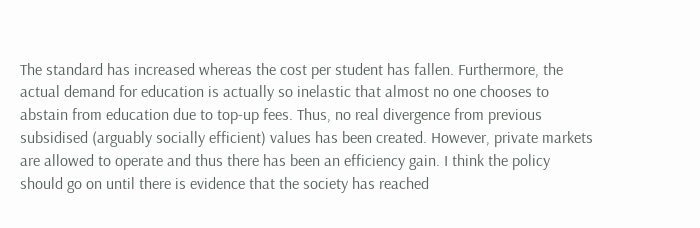The standard has increased whereas the cost per student has fallen. Furthermore, the actual demand for education is actually so inelastic that almost no one chooses to abstain from education due to top-up fees. Thus, no real divergence from previous subsidised (arguably socially efficient) values has been created. However, private markets are allowed to operate and thus there has been an efficiency gain. I think the policy should go on until there is evidence that the society has reached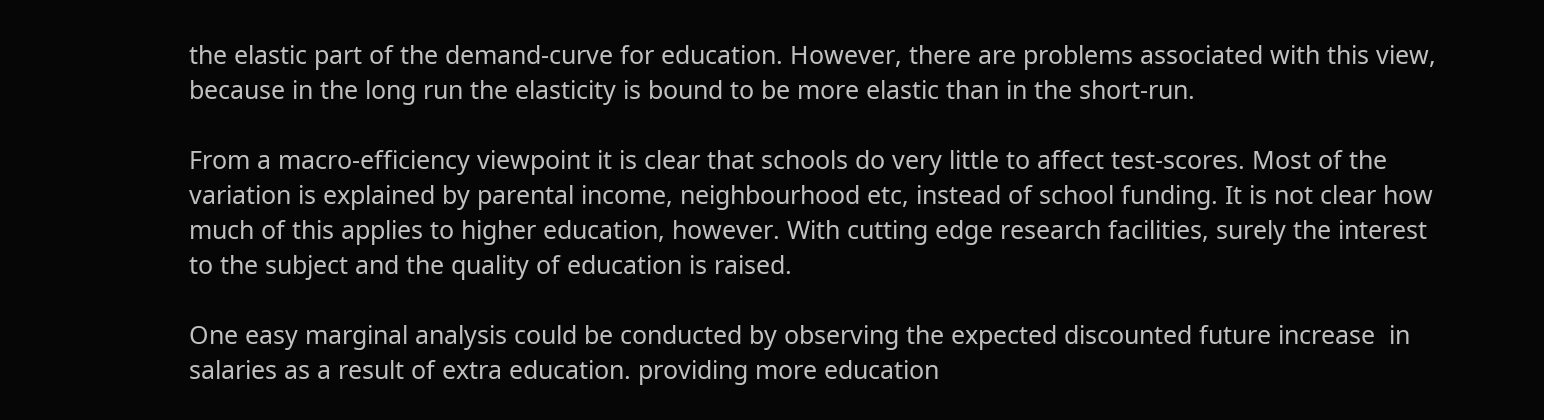the elastic part of the demand-curve for education. However, there are problems associated with this view, because in the long run the elasticity is bound to be more elastic than in the short-run.

From a macro-efficiency viewpoint it is clear that schools do very little to affect test-scores. Most of the variation is explained by parental income, neighbourhood etc, instead of school funding. It is not clear how much of this applies to higher education, however. With cutting edge research facilities, surely the interest to the subject and the quality of education is raised.

One easy marginal analysis could be conducted by observing the expected discounted future increase  in salaries as a result of extra education. providing more education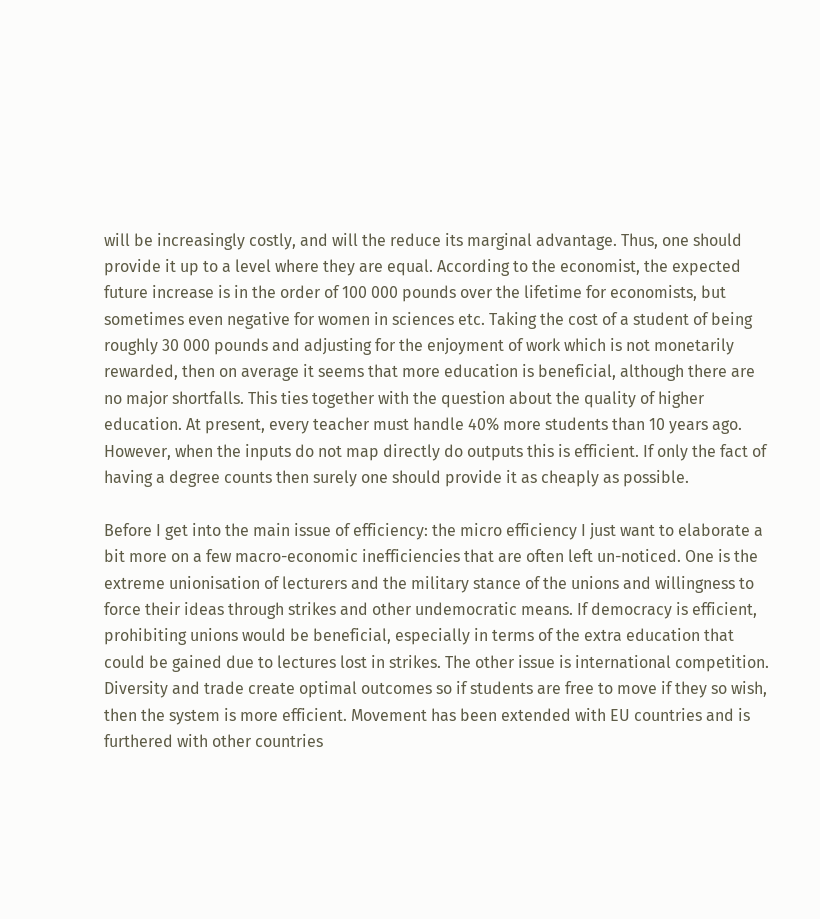will be increasingly costly, and will the reduce its marginal advantage. Thus, one should provide it up to a level where they are equal. According to the economist, the expected future increase is in the order of 100 000 pounds over the lifetime for economists, but sometimes even negative for women in sciences etc. Taking the cost of a student of being roughly 30 000 pounds and adjusting for the enjoyment of work which is not monetarily rewarded, then on average it seems that more education is beneficial, although there are no major shortfalls. This ties together with the question about the quality of higher education. At present, every teacher must handle 40% more students than 10 years ago. However, when the inputs do not map directly do outputs this is efficient. If only the fact of having a degree counts then surely one should provide it as cheaply as possible.

Before I get into the main issue of efficiency: the micro efficiency I just want to elaborate a bit more on a few macro-economic inefficiencies that are often left un-noticed. One is the extreme unionisation of lecturers and the military stance of the unions and willingness to force their ideas through strikes and other undemocratic means. If democracy is efficient, prohibiting unions would be beneficial, especially in terms of the extra education that could be gained due to lectures lost in strikes. The other issue is international competition. Diversity and trade create optimal outcomes so if students are free to move if they so wish, then the system is more efficient. Movement has been extended with EU countries and is furthered with other countries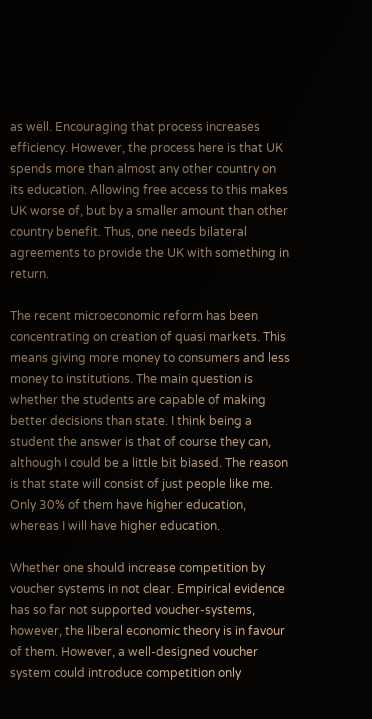as well. Encouraging that process increases efficiency. However, the process here is that UK spends more than almost any other country on its education. Allowing free access to this makes UK worse of, but by a smaller amount than other country benefit. Thus, one needs bilateral agreements to provide the UK with something in return.

The recent microeconomic reform has been concentrating on creation of quasi markets. This means giving more money to consumers and less money to institutions. The main question is whether the students are capable of making better decisions than state. I think being a student the answer is that of course they can, although I could be a little bit biased. The reason is that state will consist of just people like me. Only 30% of them have higher education, whereas I will have higher education.

Whether one should increase competition by voucher systems in not clear. Empirical evidence has so far not supported voucher-systems, however, the liberal economic theory is in favour of them. However, a well-designed voucher system could introduce competition only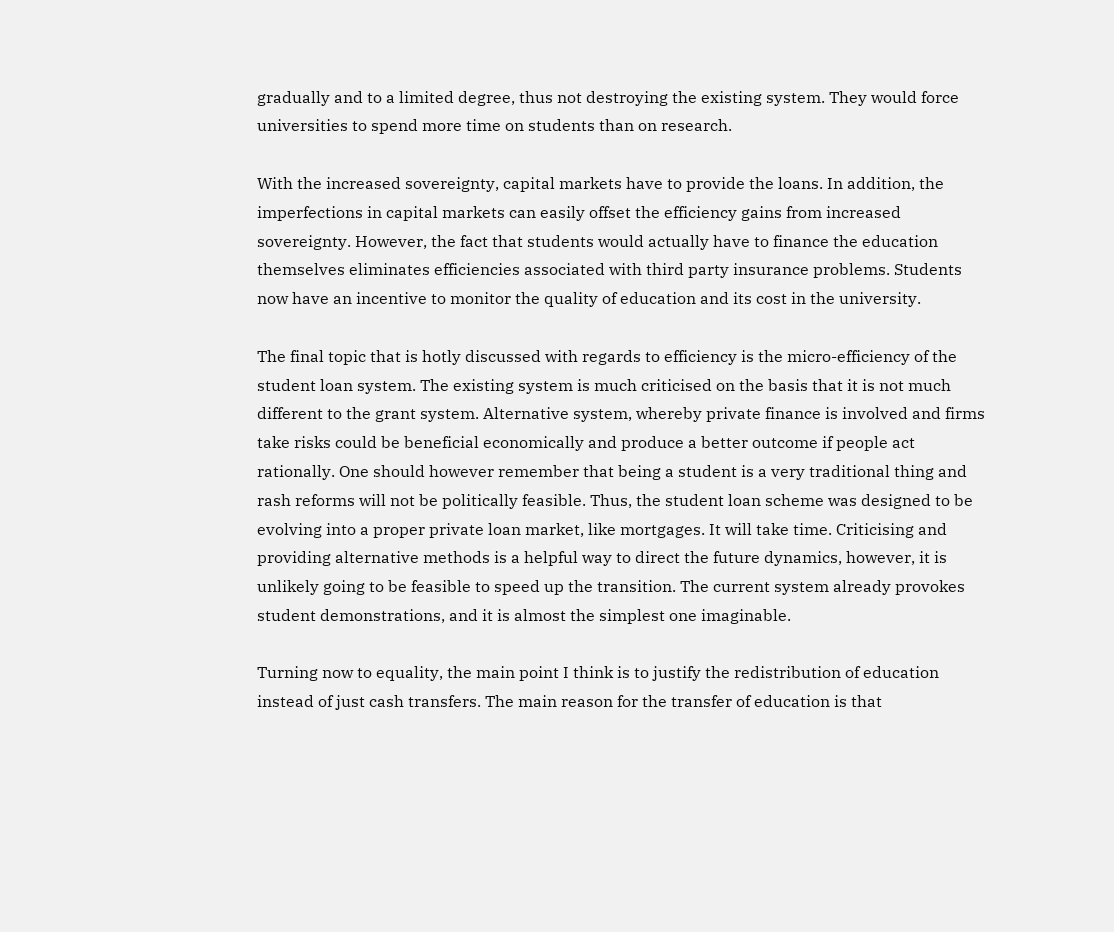gradually and to a limited degree, thus not destroying the existing system. They would force universities to spend more time on students than on research.

With the increased sovereignty, capital markets have to provide the loans. In addition, the imperfections in capital markets can easily offset the efficiency gains from increased sovereignty. However, the fact that students would actually have to finance the education themselves eliminates efficiencies associated with third party insurance problems. Students now have an incentive to monitor the quality of education and its cost in the university.

The final topic that is hotly discussed with regards to efficiency is the micro-efficiency of the student loan system. The existing system is much criticised on the basis that it is not much different to the grant system. Alternative system, whereby private finance is involved and firms take risks could be beneficial economically and produce a better outcome if people act rationally. One should however remember that being a student is a very traditional thing and rash reforms will not be politically feasible. Thus, the student loan scheme was designed to be evolving into a proper private loan market, like mortgages. It will take time. Criticising and providing alternative methods is a helpful way to direct the future dynamics, however, it is unlikely going to be feasible to speed up the transition. The current system already provokes student demonstrations, and it is almost the simplest one imaginable.

Turning now to equality, the main point I think is to justify the redistribution of education instead of just cash transfers. The main reason for the transfer of education is that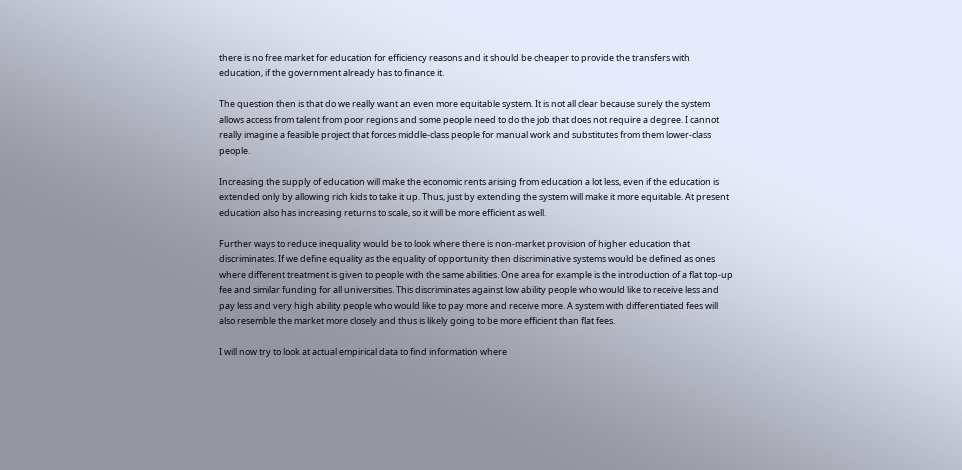there is no free market for education for efficiency reasons and it should be cheaper to provide the transfers with education, if the government already has to finance it.

The question then is that do we really want an even more equitable system. It is not all clear because surely the system allows access from talent from poor regions and some people need to do the job that does not require a degree. I cannot really imagine a feasible project that forces middle-class people for manual work and substitutes from them lower-class people.

Increasing the supply of education will make the economic rents arising from education a lot less, even if the education is extended only by allowing rich kids to take it up. Thus, just by extending the system will make it more equitable. At present education also has increasing returns to scale, so it will be more efficient as well.

Further ways to reduce inequality would be to look where there is non-market provision of higher education that discriminates. If we define equality as the equality of opportunity then discriminative systems would be defined as ones where different treatment is given to people with the same abilities. One area for example is the introduction of a flat top-up fee and similar funding for all universities. This discriminates against low ability people who would like to receive less and pay less and very high ability people who would like to pay more and receive more. A system with differentiated fees will also resemble the market more closely and thus is likely going to be more efficient than flat fees.

I will now try to look at actual empirical data to find information where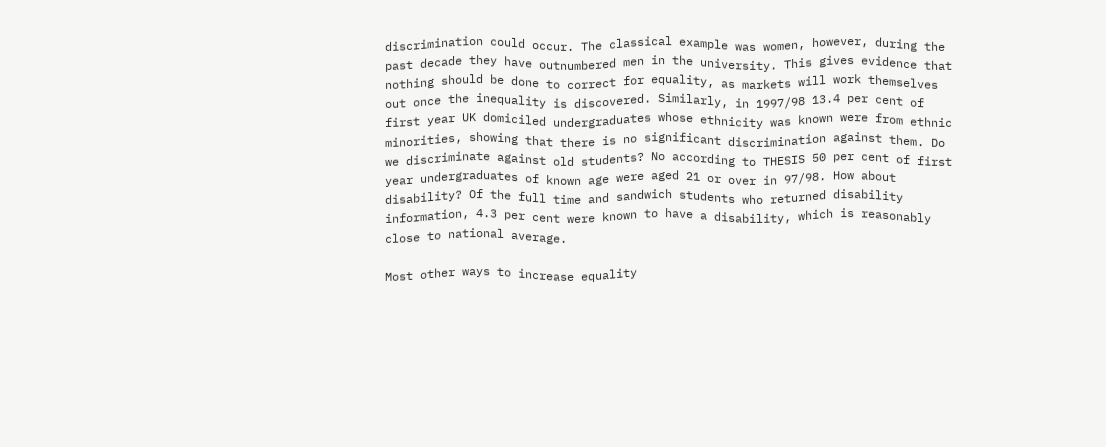discrimination could occur. The classical example was women, however, during the past decade they have outnumbered men in the university. This gives evidence that nothing should be done to correct for equality, as markets will work themselves out once the inequality is discovered. Similarly, in 1997/98 13.4 per cent of first year UK domiciled undergraduates whose ethnicity was known were from ethnic minorities, showing that there is no significant discrimination against them. Do we discriminate against old students? No according to THESIS 50 per cent of first year undergraduates of known age were aged 21 or over in 97/98. How about disability? Of the full time and sandwich students who returned disability information, 4.3 per cent were known to have a disability, which is reasonably close to national average.

Most other ways to increase equality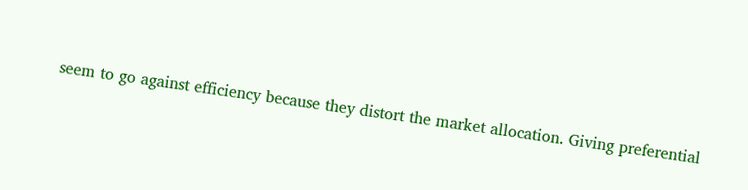seem to go against efficiency because they distort the market allocation. Giving preferential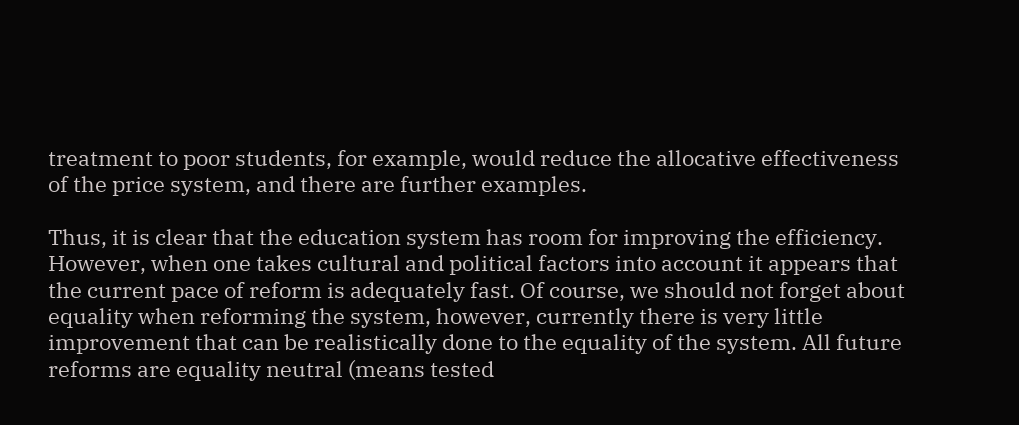treatment to poor students, for example, would reduce the allocative effectiveness of the price system, and there are further examples.

Thus, it is clear that the education system has room for improving the efficiency. However, when one takes cultural and political factors into account it appears that the current pace of reform is adequately fast. Of course, we should not forget about equality when reforming the system, however, currently there is very little improvement that can be realistically done to the equality of the system. All future reforms are equality neutral (means tested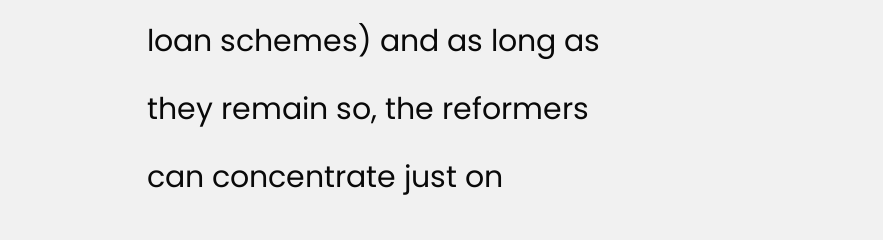loan schemes) and as long as they remain so, the reformers can concentrate just on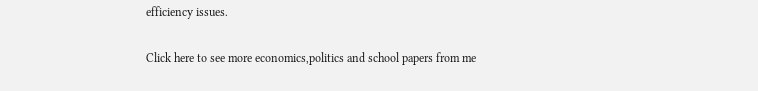efficiency issues.

Click here to see more economics,politics and school papers from me